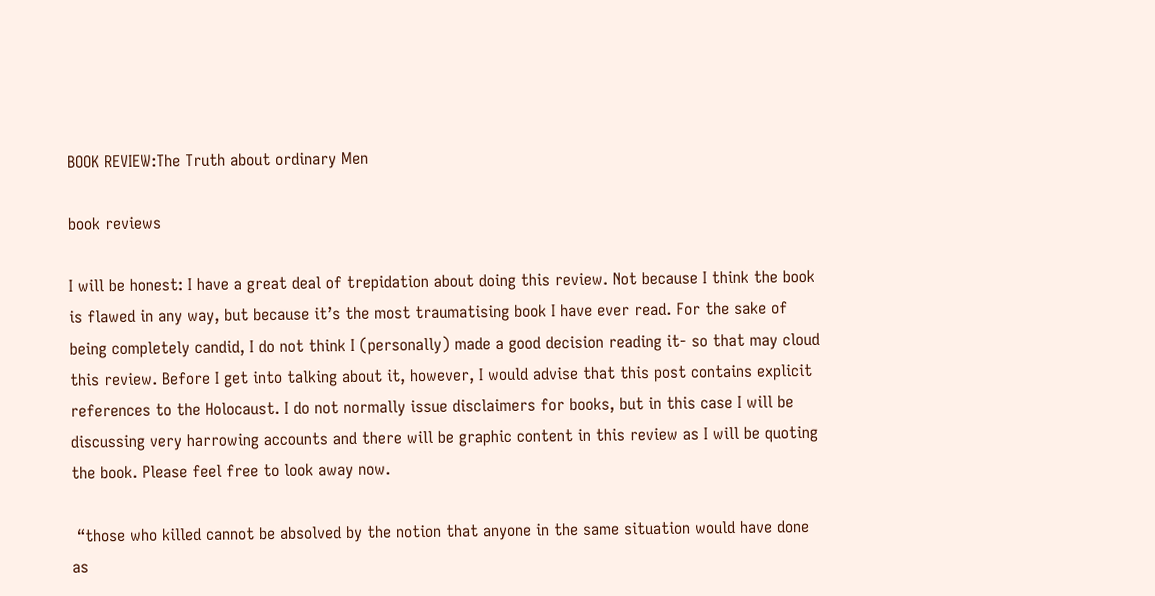BOOK REVIEW:The Truth about ordinary Men

book reviews

I will be honest: I have a great deal of trepidation about doing this review. Not because I think the book is flawed in any way, but because it’s the most traumatising book I have ever read. For the sake of being completely candid, I do not think I (personally) made a good decision reading it- so that may cloud this review. Before I get into talking about it, however, I would advise that this post contains explicit references to the Holocaust. I do not normally issue disclaimers for books, but in this case I will be discussing very harrowing accounts and there will be graphic content in this review as I will be quoting the book. Please feel free to look away now.

 “those who killed cannot be absolved by the notion that anyone in the same situation would have done as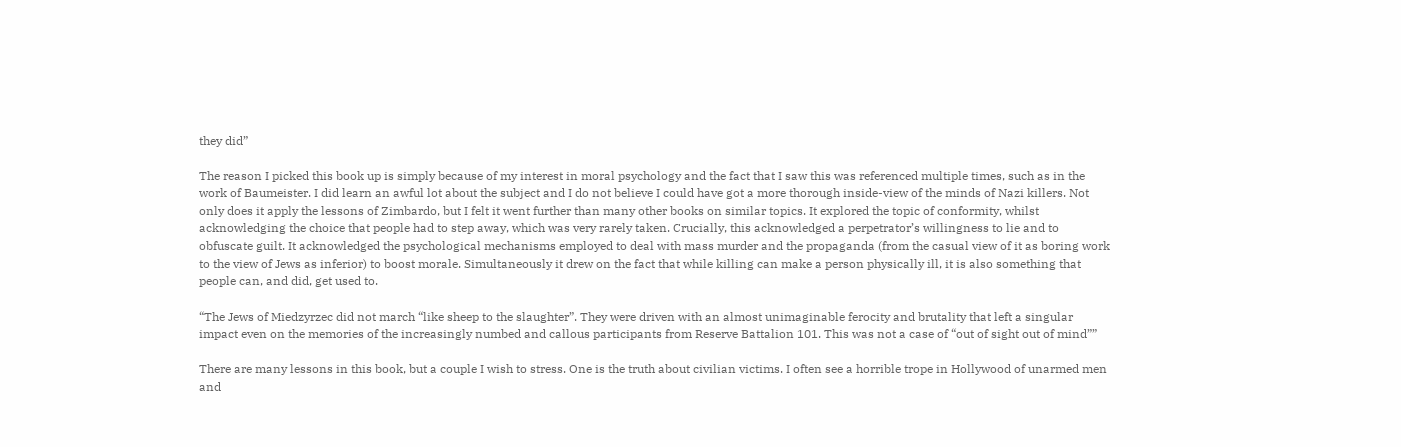they did”

The reason I picked this book up is simply because of my interest in moral psychology and the fact that I saw this was referenced multiple times, such as in the work of Baumeister. I did learn an awful lot about the subject and I do not believe I could have got a more thorough inside-view of the minds of Nazi killers. Not only does it apply the lessons of Zimbardo, but I felt it went further than many other books on similar topics. It explored the topic of conformity, whilst acknowledging the choice that people had to step away, which was very rarely taken. Crucially, this acknowledged a perpetrator’s willingness to lie and to obfuscate guilt. It acknowledged the psychological mechanisms employed to deal with mass murder and the propaganda (from the casual view of it as boring work to the view of Jews as inferior) to boost morale. Simultaneously it drew on the fact that while killing can make a person physically ill, it is also something that people can, and did, get used to.

“The Jews of Miedzyrzec did not march “like sheep to the slaughter”. They were driven with an almost unimaginable ferocity and brutality that left a singular impact even on the memories of the increasingly numbed and callous participants from Reserve Battalion 101. This was not a case of “out of sight out of mind””

There are many lessons in this book, but a couple I wish to stress. One is the truth about civilian victims. I often see a horrible trope in Hollywood of unarmed men and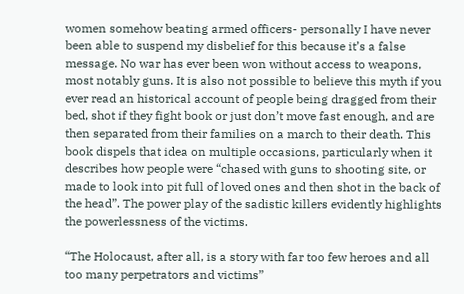women somehow beating armed officers- personally I have never been able to suspend my disbelief for this because it’s a false message. No war has ever been won without access to weapons, most notably guns. It is also not possible to believe this myth if you ever read an historical account of people being dragged from their bed, shot if they fight book or just don’t move fast enough, and are then separated from their families on a march to their death. This book dispels that idea on multiple occasions, particularly when it describes how people were “chased with guns to shooting site, or made to look into pit full of loved ones and then shot in the back of the head”. The power play of the sadistic killers evidently highlights the powerlessness of the victims.

“The Holocaust, after all, is a story with far too few heroes and all too many perpetrators and victims”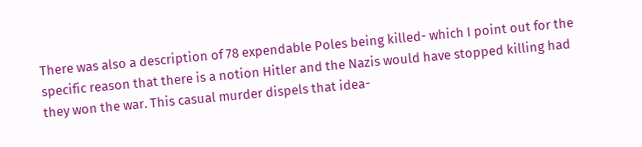There was also a description of 78 expendable Poles being killed- which I point out for the specific reason that there is a notion Hitler and the Nazis would have stopped killing had they won the war. This casual murder dispels that idea-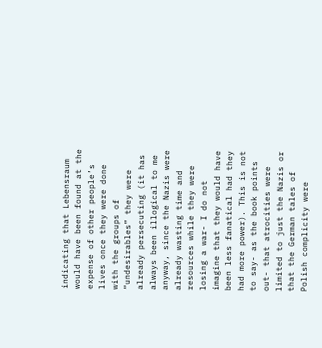indicating that Lebensraum would have been found at the expense of other people’s lives once they were done with the groups of “undesirables” they were already persecuting (it has always been illogical to me anyway, since the Nazis were already wasting time and resources while they were losing a war- I do not imagine that they would have been less fanatical had they had more power). This is not to say- as the book points out- that atrocities were limited to just the Nazis or that the German tales of Polish complicity were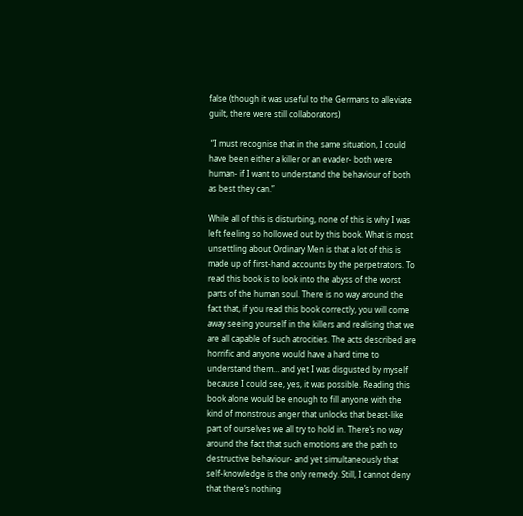false (though it was useful to the Germans to alleviate guilt, there were still collaborators)

 “I must recognise that in the same situation, I could have been either a killer or an evader- both were human- if I want to understand the behaviour of both as best they can.”

While all of this is disturbing, none of this is why I was left feeling so hollowed out by this book. What is most unsettling about Ordinary Men is that a lot of this is made up of first-hand accounts by the perpetrators. To read this book is to look into the abyss of the worst parts of the human soul. There is no way around the fact that, if you read this book correctly, you will come away seeing yourself in the killers and realising that we are all capable of such atrocities. The acts described are horrific and anyone would have a hard time to understand them… and yet I was disgusted by myself because I could see, yes, it was possible. Reading this book alone would be enough to fill anyone with the kind of monstrous anger that unlocks that beast-like part of ourselves we all try to hold in. There’s no way around the fact that such emotions are the path to destructive behaviour- and yet simultaneously that self-knowledge is the only remedy. Still, I cannot deny that there’s nothing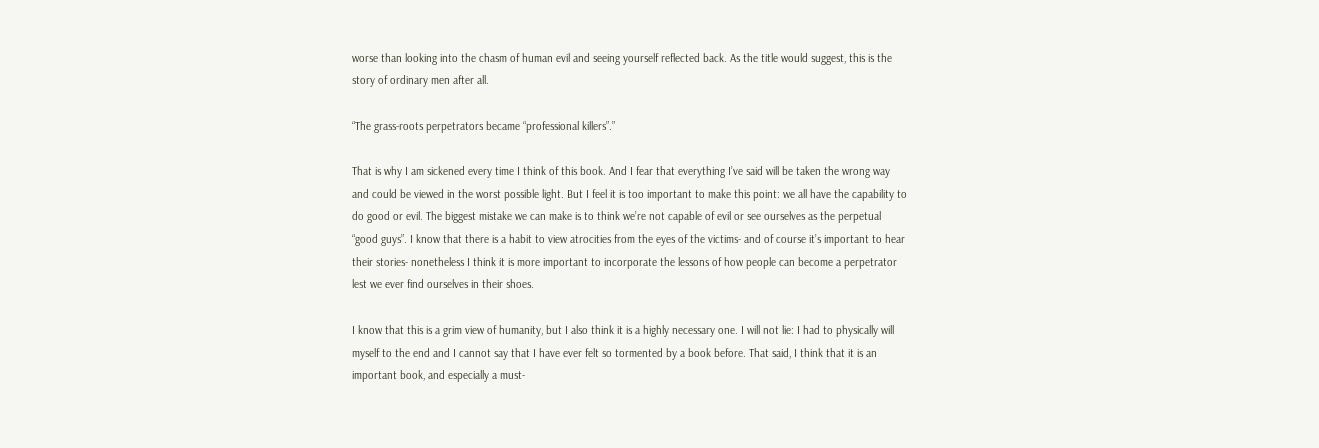worse than looking into the chasm of human evil and seeing yourself reflected back. As the title would suggest, this is the story of ordinary men after all.

“The grass-roots perpetrators became “professional killers”.”

That is why I am sickened every time I think of this book. And I fear that everything I’ve said will be taken the wrong way and could be viewed in the worst possible light. But I feel it is too important to make this point: we all have the capability to do good or evil. The biggest mistake we can make is to think we’re not capable of evil or see ourselves as the perpetual “good guys”. I know that there is a habit to view atrocities from the eyes of the victims- and of course it’s important to hear their stories- nonetheless I think it is more important to incorporate the lessons of how people can become a perpetrator lest we ever find ourselves in their shoes.

I know that this is a grim view of humanity, but I also think it is a highly necessary one. I will not lie: I had to physically will myself to the end and I cannot say that I have ever felt so tormented by a book before. That said, I think that it is an important book, and especially a must-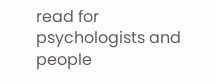read for psychologists and people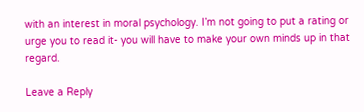with an interest in moral psychology. I’m not going to put a rating or urge you to read it- you will have to make your own minds up in that regard.

Leave a Reply